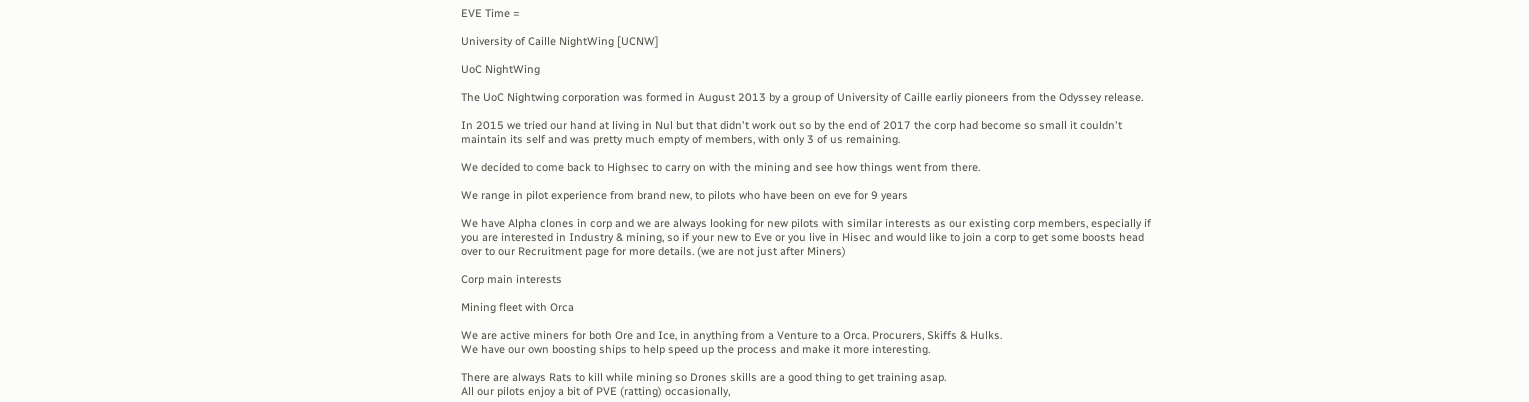EVE Time =

University of Caille NightWing [UCNW]

UoC NightWing

The UoC Nightwing corporation was formed in August 2013 by a group of University of Caille earliy pioneers from the Odyssey release.

In 2015 we tried our hand at living in Nul but that didn't work out so by the end of 2017 the corp had become so small it couldn't maintain its self and was pretty much empty of members, with only 3 of us remaining.

We decided to come back to Highsec to carry on with the mining and see how things went from there.

We range in pilot experience from brand new, to pilots who have been on eve for 9 years

We have Alpha clones in corp and we are always looking for new pilots with similar interests as our existing corp members, especially if you are interested in Industry & mining, so if your new to Eve or you live in Hisec and would like to join a corp to get some boosts head over to our Recruitment page for more details. (we are not just after Miners)

Corp main interests

Mining fleet with Orca

We are active miners for both Ore and Ice, in anything from a Venture to a Orca. Procurers, Skiffs & Hulks.
We have our own boosting ships to help speed up the process and make it more interesting.

There are always Rats to kill while mining so Drones skills are a good thing to get training asap.
All our pilots enjoy a bit of PVE (ratting) occasionally,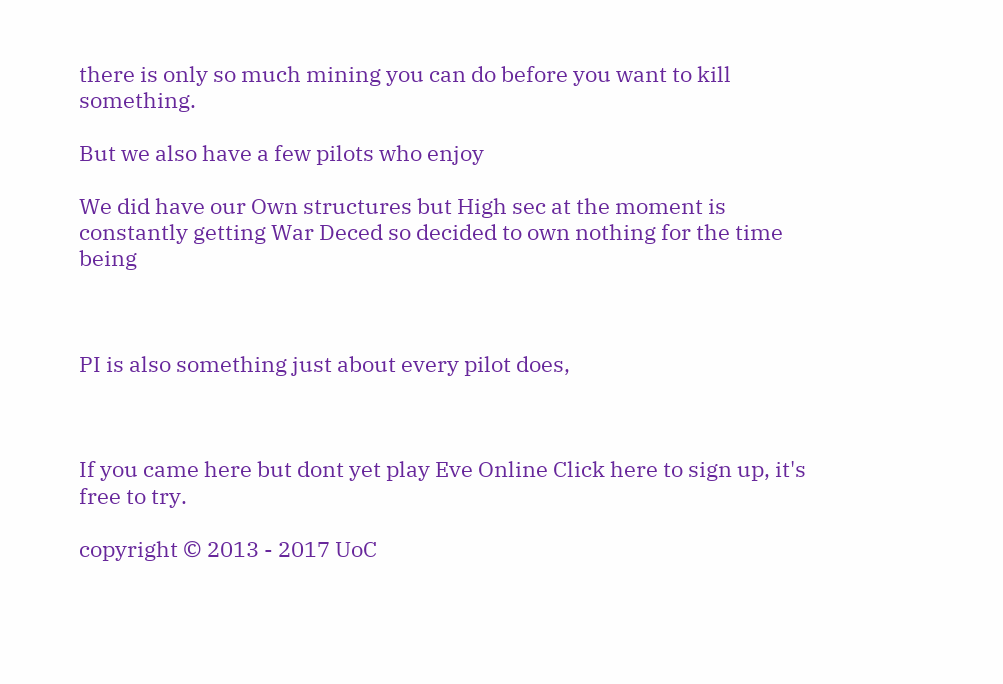there is only so much mining you can do before you want to kill something.

But we also have a few pilots who enjoy

We did have our Own structures but High sec at the moment is constantly getting War Deced so decided to own nothing for the time being



PI is also something just about every pilot does,



If you came here but dont yet play Eve Online Click here to sign up, it's free to try.

copyright © 2013 - 2017 UoC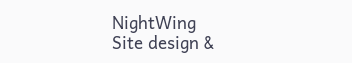NightWing
Site design &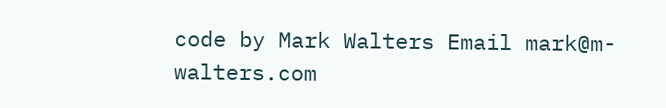code by Mark Walters Email mark@m-walters.com